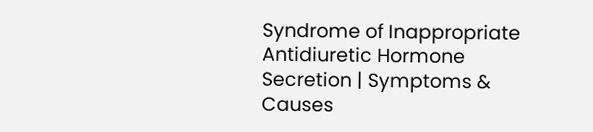Syndrome of Inappropriate Antidiuretic Hormone Secretion | Symptoms & Causes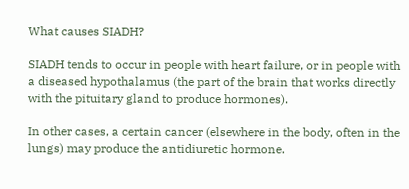What causes SIADH?

SIADH tends to occur in people with heart failure, or in people with a diseased hypothalamus (the part of the brain that works directly with the pituitary gland to produce hormones).

In other cases, a certain cancer (elsewhere in the body, often in the lungs) may produce the antidiuretic hormone.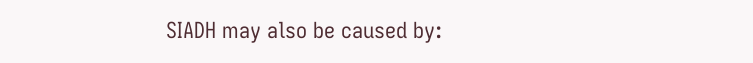SIADH may also be caused by: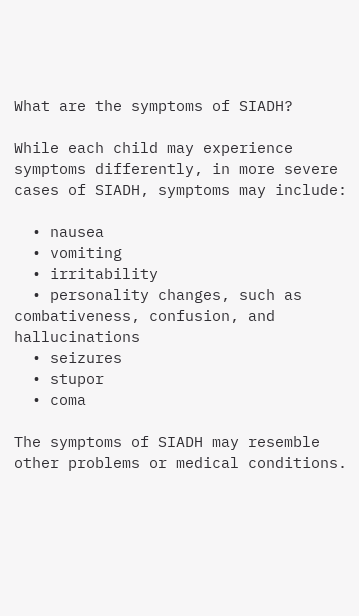What are the symptoms of SIADH?

While each child may experience symptoms differently, in more severe cases of SIADH, symptoms may include:

  • nausea
  • vomiting
  • irritability
  • personality changes, such as combativeness, confusion, and hallucinations
  • seizures
  • stupor
  • coma

The symptoms of SIADH may resemble other problems or medical conditions.